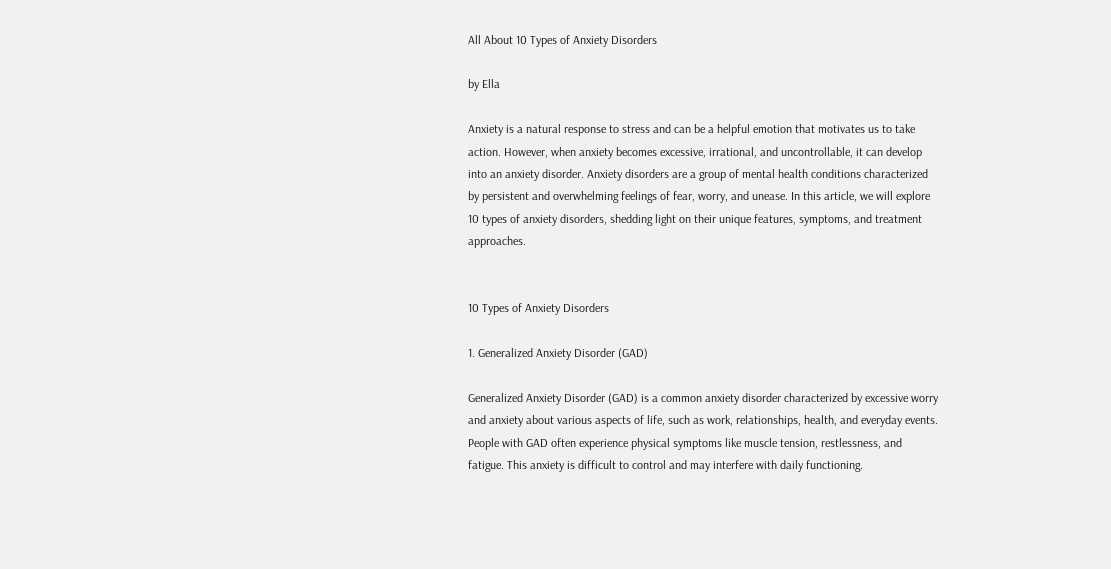All About 10 Types of Anxiety Disorders

by Ella

Anxiety is a natural response to stress and can be a helpful emotion that motivates us to take action. However, when anxiety becomes excessive, irrational, and uncontrollable, it can develop into an anxiety disorder. Anxiety disorders are a group of mental health conditions characterized by persistent and overwhelming feelings of fear, worry, and unease. In this article, we will explore 10 types of anxiety disorders, shedding light on their unique features, symptoms, and treatment approaches.


10 Types of Anxiety Disorders

1. Generalized Anxiety Disorder (GAD)

Generalized Anxiety Disorder (GAD) is a common anxiety disorder characterized by excessive worry and anxiety about various aspects of life, such as work, relationships, health, and everyday events. People with GAD often experience physical symptoms like muscle tension, restlessness, and fatigue. This anxiety is difficult to control and may interfere with daily functioning.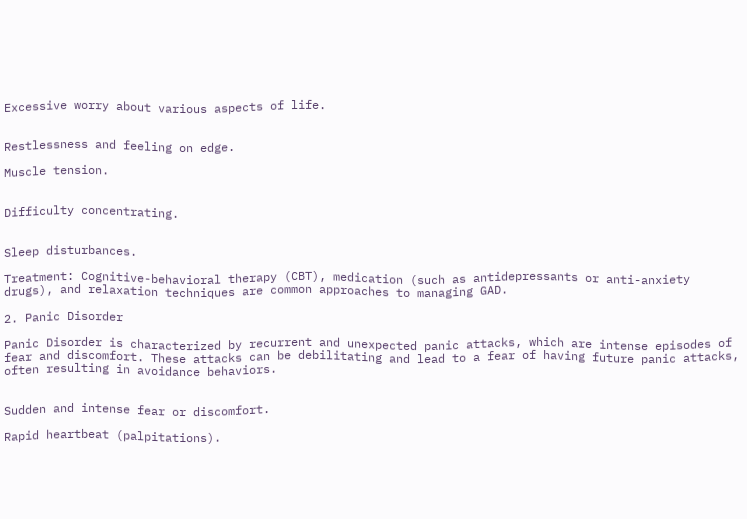Excessive worry about various aspects of life.


Restlessness and feeling on edge.

Muscle tension.


Difficulty concentrating.


Sleep disturbances.

Treatment: Cognitive-behavioral therapy (CBT), medication (such as antidepressants or anti-anxiety drugs), and relaxation techniques are common approaches to managing GAD.

2. Panic Disorder

Panic Disorder is characterized by recurrent and unexpected panic attacks, which are intense episodes of fear and discomfort. These attacks can be debilitating and lead to a fear of having future panic attacks, often resulting in avoidance behaviors.


Sudden and intense fear or discomfort.

Rapid heartbeat (palpitations).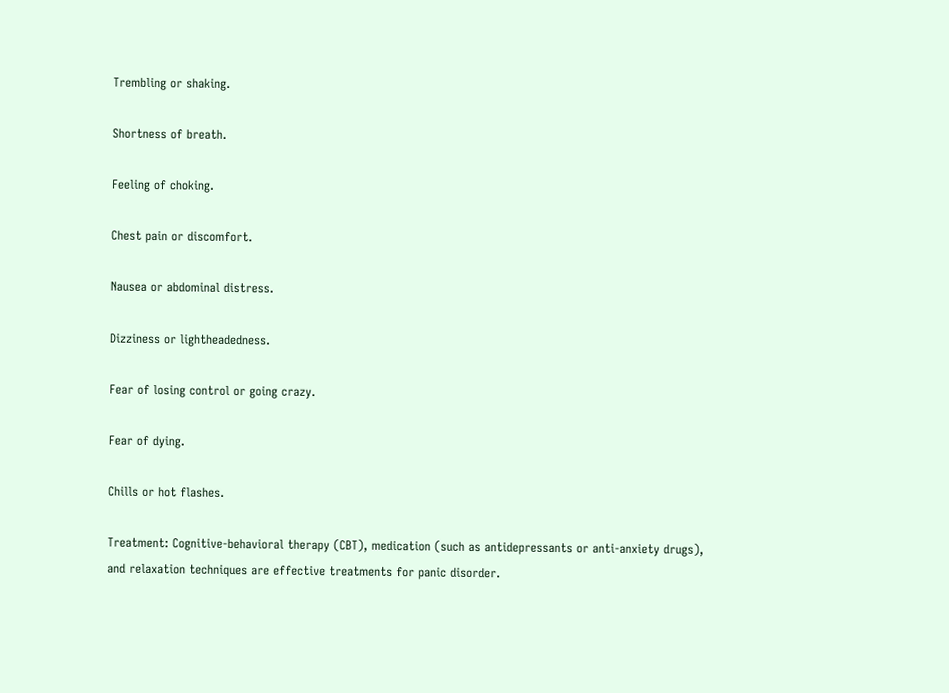Trembling or shaking.

Shortness of breath.

Feeling of choking.

Chest pain or discomfort.

Nausea or abdominal distress.

Dizziness or lightheadedness.

Fear of losing control or going crazy.

Fear of dying.

Chills or hot flashes.

Treatment: Cognitive-behavioral therapy (CBT), medication (such as antidepressants or anti-anxiety drugs), and relaxation techniques are effective treatments for panic disorder.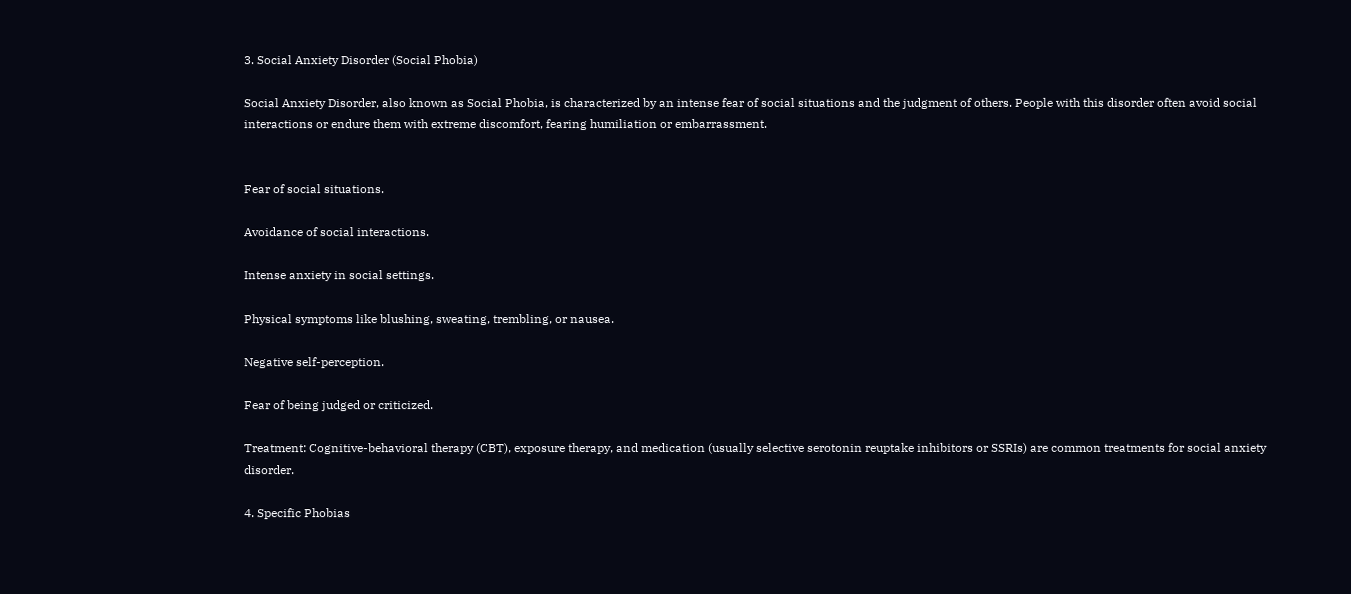3. Social Anxiety Disorder (Social Phobia)

Social Anxiety Disorder, also known as Social Phobia, is characterized by an intense fear of social situations and the judgment of others. People with this disorder often avoid social interactions or endure them with extreme discomfort, fearing humiliation or embarrassment.


Fear of social situations.

Avoidance of social interactions.

Intense anxiety in social settings.

Physical symptoms like blushing, sweating, trembling, or nausea.

Negative self-perception.

Fear of being judged or criticized.

Treatment: Cognitive-behavioral therapy (CBT), exposure therapy, and medication (usually selective serotonin reuptake inhibitors or SSRIs) are common treatments for social anxiety disorder.

4. Specific Phobias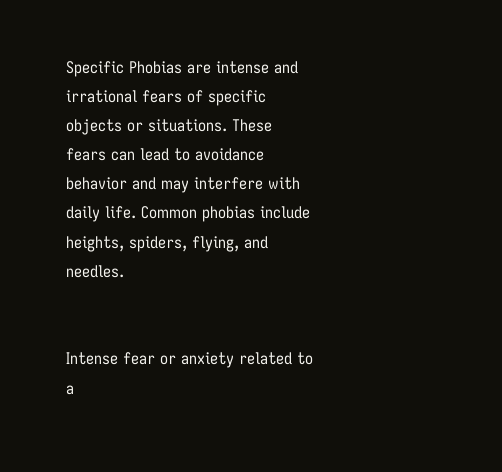Specific Phobias are intense and irrational fears of specific objects or situations. These fears can lead to avoidance behavior and may interfere with daily life. Common phobias include heights, spiders, flying, and needles.


Intense fear or anxiety related to a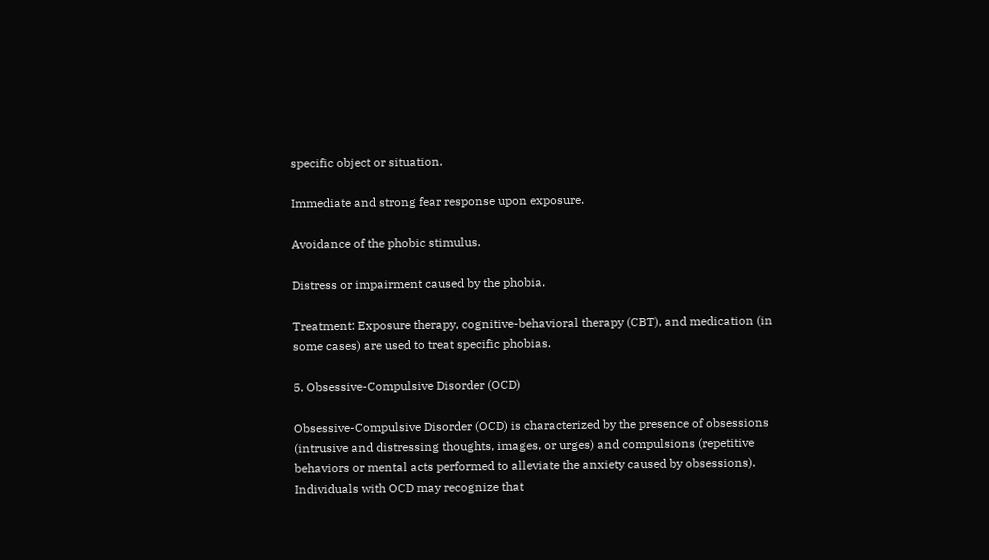specific object or situation.

Immediate and strong fear response upon exposure.

Avoidance of the phobic stimulus.

Distress or impairment caused by the phobia.

Treatment: Exposure therapy, cognitive-behavioral therapy (CBT), and medication (in some cases) are used to treat specific phobias.

5. Obsessive-Compulsive Disorder (OCD)

Obsessive-Compulsive Disorder (OCD) is characterized by the presence of obsessions (intrusive and distressing thoughts, images, or urges) and compulsions (repetitive behaviors or mental acts performed to alleviate the anxiety caused by obsessions). Individuals with OCD may recognize that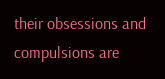their obsessions and compulsions are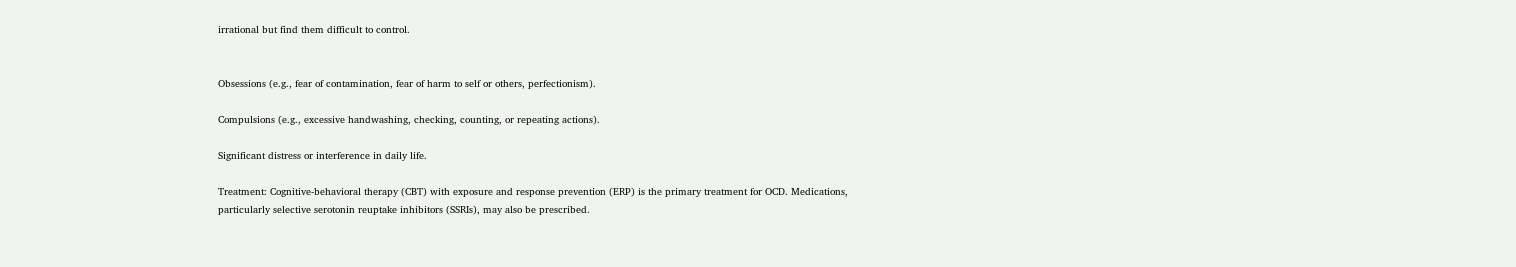irrational but find them difficult to control.


Obsessions (e.g., fear of contamination, fear of harm to self or others, perfectionism).

Compulsions (e.g., excessive handwashing, checking, counting, or repeating actions).

Significant distress or interference in daily life.

Treatment: Cognitive-behavioral therapy (CBT) with exposure and response prevention (ERP) is the primary treatment for OCD. Medications, particularly selective serotonin reuptake inhibitors (SSRIs), may also be prescribed.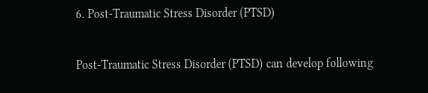6. Post-Traumatic Stress Disorder (PTSD)

Post-Traumatic Stress Disorder (PTSD) can develop following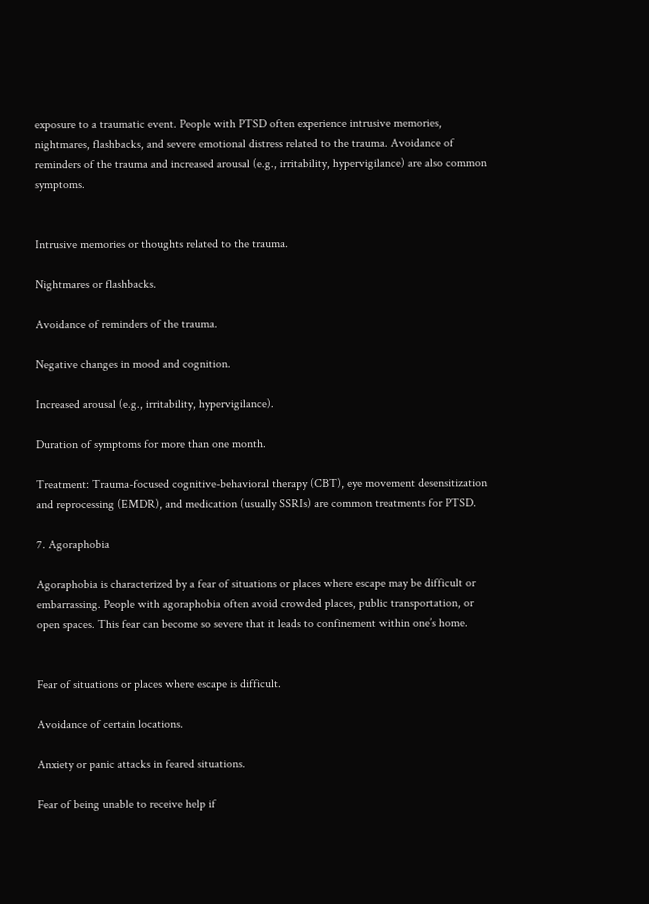exposure to a traumatic event. People with PTSD often experience intrusive memories, nightmares, flashbacks, and severe emotional distress related to the trauma. Avoidance of reminders of the trauma and increased arousal (e.g., irritability, hypervigilance) are also common symptoms.


Intrusive memories or thoughts related to the trauma.

Nightmares or flashbacks.

Avoidance of reminders of the trauma.

Negative changes in mood and cognition.

Increased arousal (e.g., irritability, hypervigilance).

Duration of symptoms for more than one month.

Treatment: Trauma-focused cognitive-behavioral therapy (CBT), eye movement desensitization and reprocessing (EMDR), and medication (usually SSRIs) are common treatments for PTSD.

7. Agoraphobia

Agoraphobia is characterized by a fear of situations or places where escape may be difficult or embarrassing. People with agoraphobia often avoid crowded places, public transportation, or open spaces. This fear can become so severe that it leads to confinement within one’s home.


Fear of situations or places where escape is difficult.

Avoidance of certain locations.

Anxiety or panic attacks in feared situations.

Fear of being unable to receive help if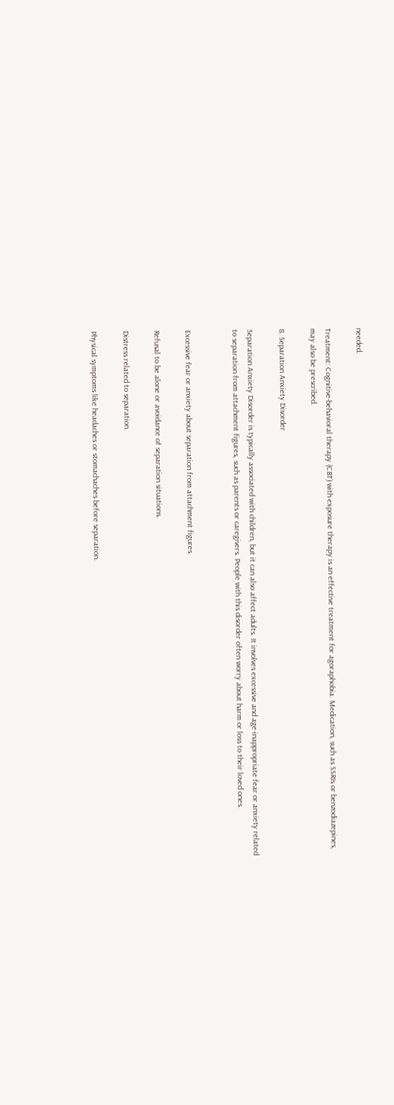needed.

Treatment: Cognitive-behavioral therapy (CBT) with exposure therapy is an effective treatment for agoraphobia. Medication, such as SSRIs or benzodiazepines, may also be prescribed.

8. Separation Anxiety Disorder

Separation Anxiety Disorder is typically associated with children, but it can also affect adults. It involves excessive and age-inappropriate fear or anxiety related to separation from attachment figures, such as parents or caregivers. People with this disorder often worry about harm or loss to their loved ones.


Excessive fear or anxiety about separation from attachment figures.

Refusal to be alone or avoidance of separation situations.

Distress related to separation.

Physical symptoms like headaches or stomachaches before separation.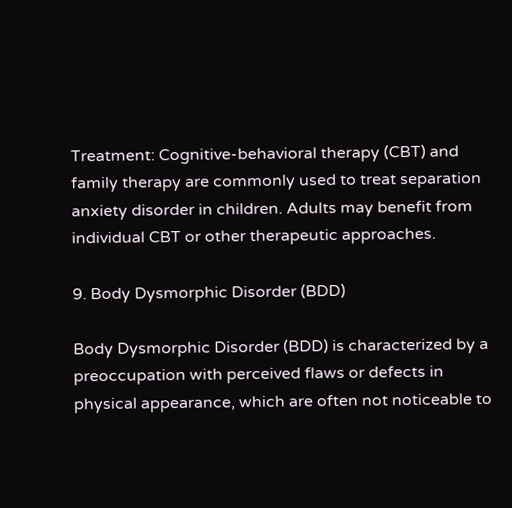Treatment: Cognitive-behavioral therapy (CBT) and family therapy are commonly used to treat separation anxiety disorder in children. Adults may benefit from individual CBT or other therapeutic approaches.

9. Body Dysmorphic Disorder (BDD)

Body Dysmorphic Disorder (BDD) is characterized by a preoccupation with perceived flaws or defects in physical appearance, which are often not noticeable to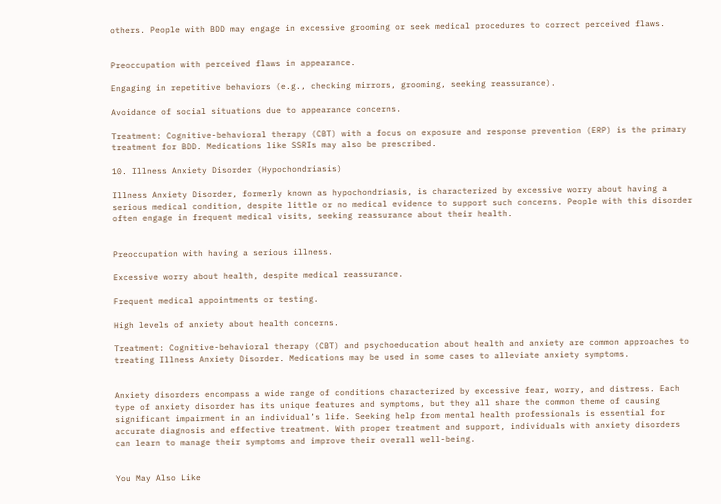others. People with BDD may engage in excessive grooming or seek medical procedures to correct perceived flaws.


Preoccupation with perceived flaws in appearance.

Engaging in repetitive behaviors (e.g., checking mirrors, grooming, seeking reassurance).

Avoidance of social situations due to appearance concerns.

Treatment: Cognitive-behavioral therapy (CBT) with a focus on exposure and response prevention (ERP) is the primary treatment for BDD. Medications like SSRIs may also be prescribed.

10. Illness Anxiety Disorder (Hypochondriasis)

Illness Anxiety Disorder, formerly known as hypochondriasis, is characterized by excessive worry about having a serious medical condition, despite little or no medical evidence to support such concerns. People with this disorder often engage in frequent medical visits, seeking reassurance about their health.


Preoccupation with having a serious illness.

Excessive worry about health, despite medical reassurance.

Frequent medical appointments or testing.

High levels of anxiety about health concerns.

Treatment: Cognitive-behavioral therapy (CBT) and psychoeducation about health and anxiety are common approaches to treating Illness Anxiety Disorder. Medications may be used in some cases to alleviate anxiety symptoms.


Anxiety disorders encompass a wide range of conditions characterized by excessive fear, worry, and distress. Each type of anxiety disorder has its unique features and symptoms, but they all share the common theme of causing significant impairment in an individual’s life. Seeking help from mental health professionals is essential for accurate diagnosis and effective treatment. With proper treatment and support, individuals with anxiety disorders can learn to manage their symptoms and improve their overall well-being.


You May Also Like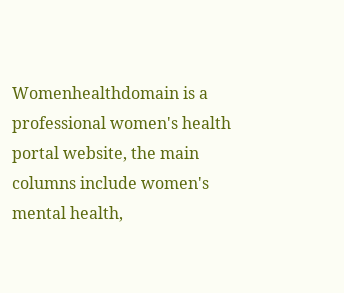Womenhealthdomain is a professional women's health portal website, the main columns include women's mental health,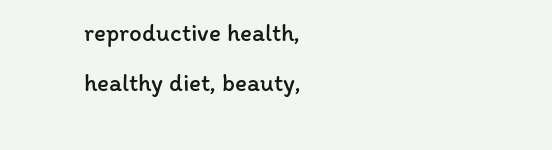reproductive health, healthy diet, beauty,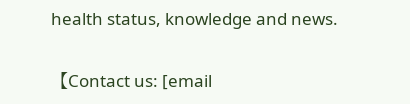health status, knowledge and news.

【Contact us: [email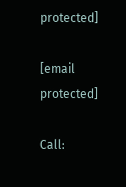protected]

[email protected]

Call: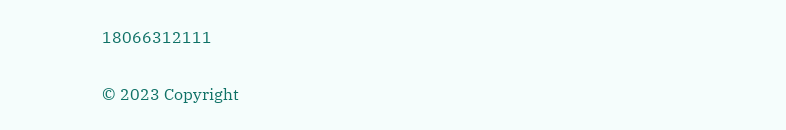18066312111

© 2023 Copyright